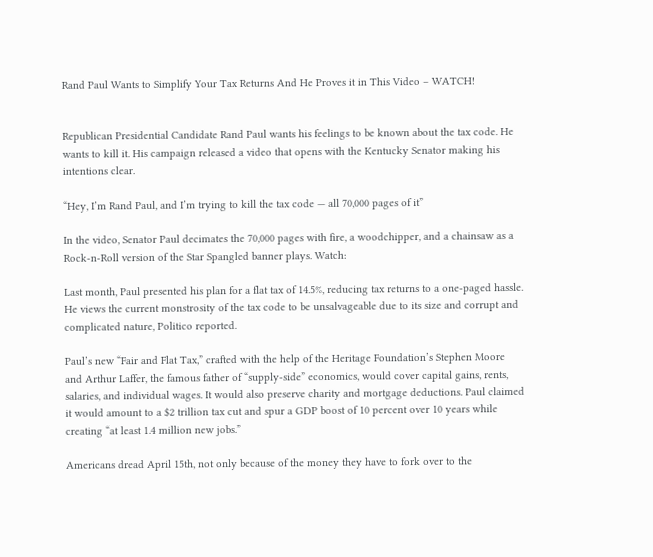Rand Paul Wants to Simplify Your Tax Returns And He Proves it in This Video – WATCH!


Republican Presidential Candidate Rand Paul wants his feelings to be known about the tax code. He wants to kill it. His campaign released a video that opens with the Kentucky Senator making his intentions clear.

“Hey, I’m Rand Paul, and I’m trying to kill the tax code — all 70,000 pages of it”

In the video, Senator Paul decimates the 70,000 pages with fire, a woodchipper, and a chainsaw as a Rock-n-Roll version of the Star Spangled banner plays. Watch:

Last month, Paul presented his plan for a flat tax of 14.5%, reducing tax returns to a one-paged hassle. He views the current monstrosity of the tax code to be unsalvageable due to its size and corrupt and complicated nature, Politico reported.

Paul’s new “Fair and Flat Tax,” crafted with the help of the Heritage Foundation’s Stephen Moore and Arthur Laffer, the famous father of “supply-side” economics, would cover capital gains, rents, salaries, and individual wages. It would also preserve charity and mortgage deductions. Paul claimed it would amount to a $2 trillion tax cut and spur a GDP boost of 10 percent over 10 years while creating “at least 1.4 million new jobs.”

Americans dread April 15th, not only because of the money they have to fork over to the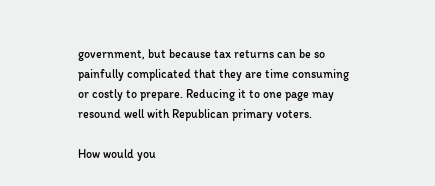government, but because tax returns can be so painfully complicated that they are time consuming or costly to prepare. Reducing it to one page may resound well with Republican primary voters.

How would you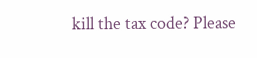kill the tax code? Please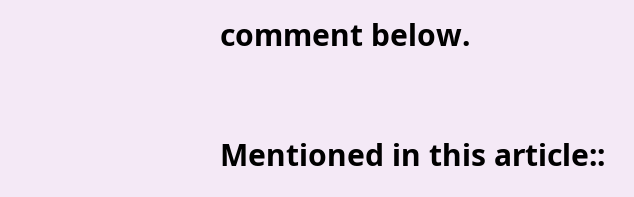comment below.

Mentioned in this article::